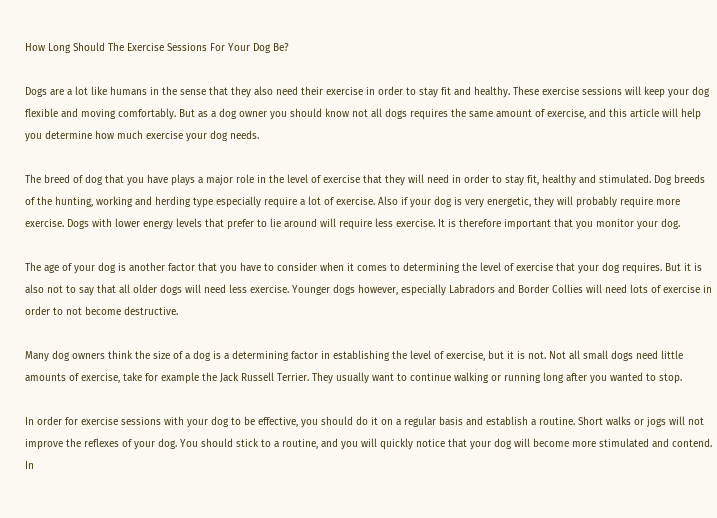How Long Should The Exercise Sessions For Your Dog Be?

Dogs are a lot like humans in the sense that they also need their exercise in order to stay fit and healthy. These exercise sessions will keep your dog flexible and moving comfortably. But as a dog owner you should know not all dogs requires the same amount of exercise, and this article will help you determine how much exercise your dog needs.

The breed of dog that you have plays a major role in the level of exercise that they will need in order to stay fit, healthy and stimulated. Dog breeds of the hunting, working and herding type especially require a lot of exercise. Also if your dog is very energetic, they will probably require more exercise. Dogs with lower energy levels that prefer to lie around will require less exercise. It is therefore important that you monitor your dog.

The age of your dog is another factor that you have to consider when it comes to determining the level of exercise that your dog requires. But it is also not to say that all older dogs will need less exercise. Younger dogs however, especially Labradors and Border Collies will need lots of exercise in order to not become destructive.

Many dog owners think the size of a dog is a determining factor in establishing the level of exercise, but it is not. Not all small dogs need little amounts of exercise, take for example the Jack Russell Terrier. They usually want to continue walking or running long after you wanted to stop.

In order for exercise sessions with your dog to be effective, you should do it on a regular basis and establish a routine. Short walks or jogs will not improve the reflexes of your dog. You should stick to a routine, and you will quickly notice that your dog will become more stimulated and contend. In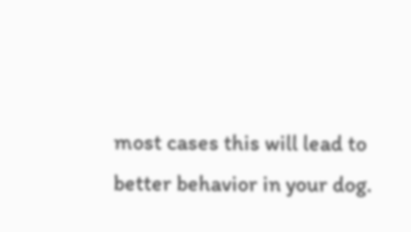most cases this will lead to better behavior in your dog.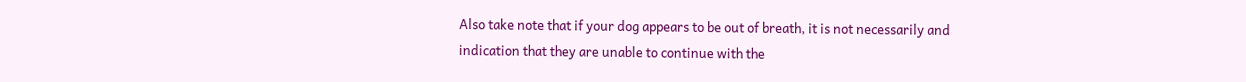Also take note that if your dog appears to be out of breath, it is not necessarily and indication that they are unable to continue with the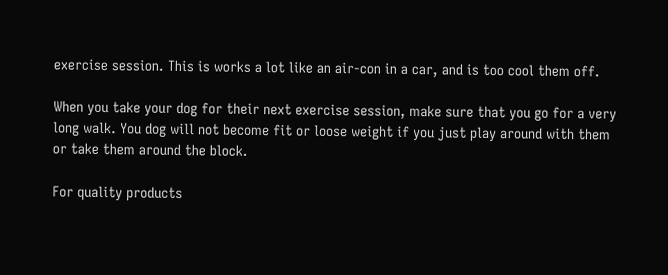exercise session. This is works a lot like an air-con in a car, and is too cool them off.

When you take your dog for their next exercise session, make sure that you go for a very long walk. You dog will not become fit or loose weight if you just play around with them or take them around the block.

For quality products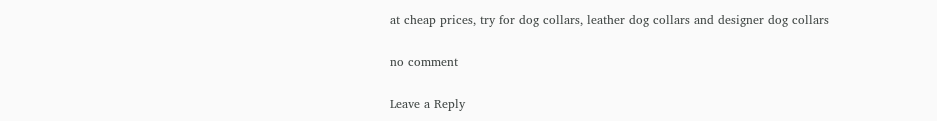at cheap prices, try for dog collars, leather dog collars and designer dog collars

no comment

Leave a Reply